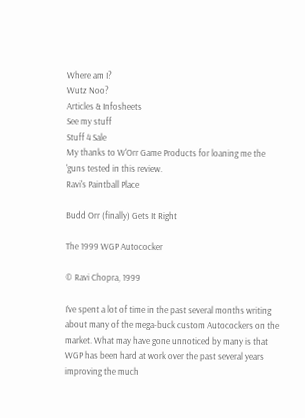Where am I?
Wutz Noo?
Articles & Infosheets
See my stuff
Stuff 4 Sale
My thanks to W'Orr Game Products for loaning me the 'guns tested in this review.
Ravi's Paintball Place

Budd Orr (finally) Gets It Right

The 1999 WGP Autococker

© Ravi Chopra, 1999

I’ve spent a lot of time in the past several months writing about many of the mega-buck custom Autocockers on the market. What may have gone unnoticed by many is that WGP has been hard at work over the past several years improving the much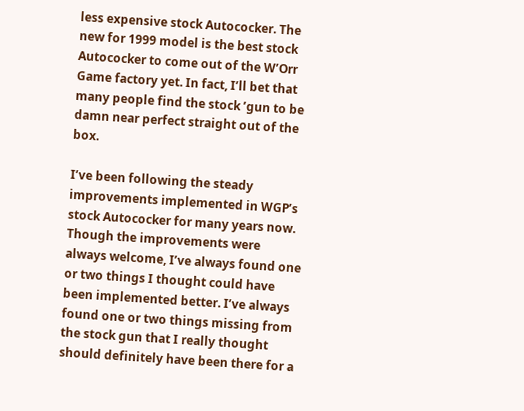less expensive stock Autococker. The new for 1999 model is the best stock Autococker to come out of the W’Orr Game factory yet. In fact, I’ll bet that many people find the stock ’gun to be damn near perfect straight out of the box.

I’ve been following the steady improvements implemented in WGP’s stock Autococker for many years now. Though the improvements were always welcome, I’ve always found one or two things I thought could have been implemented better. I’ve always found one or two things missing from the stock gun that I really thought should definitely have been there for a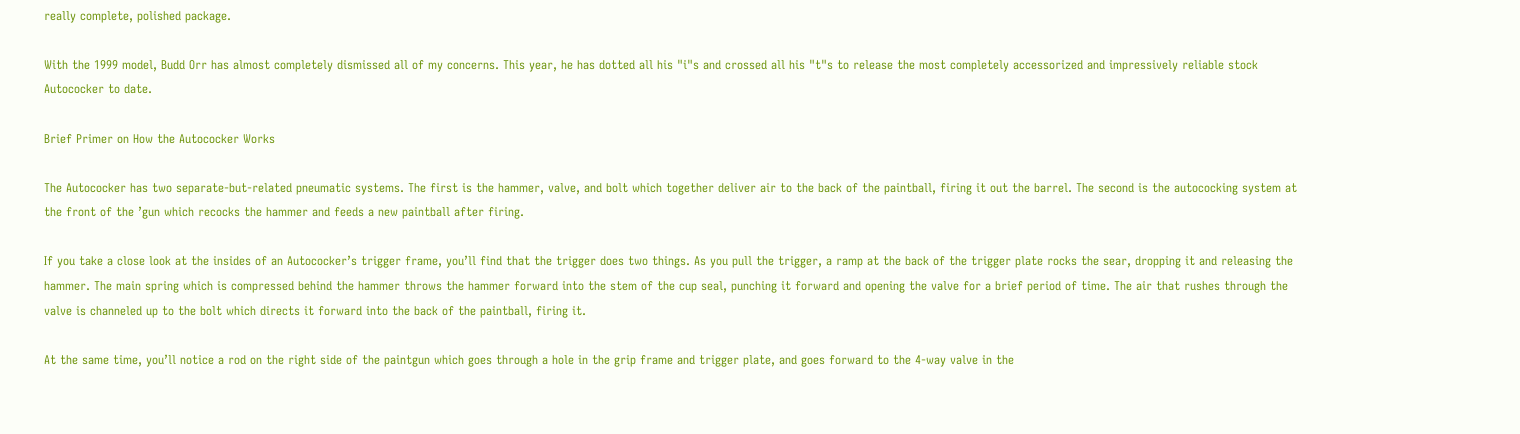really complete, polished package.

With the 1999 model, Budd Orr has almost completely dismissed all of my concerns. This year, he has dotted all his "i"s and crossed all his "t"s to release the most completely accessorized and impressively reliable stock Autococker to date.

Brief Primer on How the Autococker Works

The Autococker has two separate-but-related pneumatic systems. The first is the hammer, valve, and bolt which together deliver air to the back of the paintball, firing it out the barrel. The second is the autococking system at the front of the ’gun which recocks the hammer and feeds a new paintball after firing.

If you take a close look at the insides of an Autococker’s trigger frame, you’ll find that the trigger does two things. As you pull the trigger, a ramp at the back of the trigger plate rocks the sear, dropping it and releasing the hammer. The main spring which is compressed behind the hammer throws the hammer forward into the stem of the cup seal, punching it forward and opening the valve for a brief period of time. The air that rushes through the valve is channeled up to the bolt which directs it forward into the back of the paintball, firing it.

At the same time, you’ll notice a rod on the right side of the paintgun which goes through a hole in the grip frame and trigger plate, and goes forward to the 4-way valve in the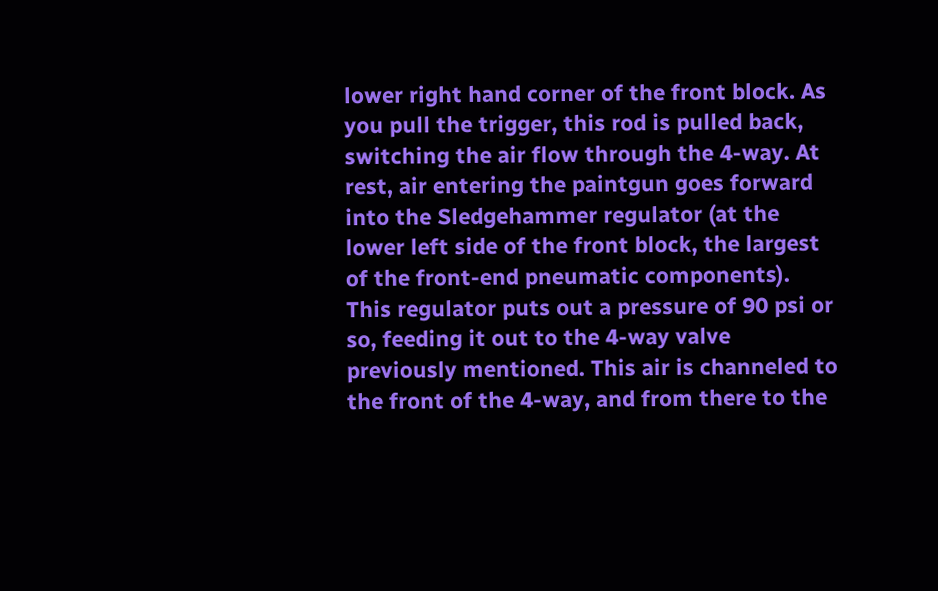lower right hand corner of the front block. As you pull the trigger, this rod is pulled back, switching the air flow through the 4-way. At rest, air entering the paintgun goes forward into the Sledgehammer regulator (at the lower left side of the front block, the largest of the front-end pneumatic components). This regulator puts out a pressure of 90 psi or so, feeding it out to the 4-way valve previously mentioned. This air is channeled to the front of the 4-way, and from there to the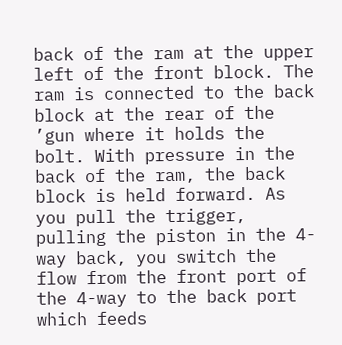back of the ram at the upper left of the front block. The ram is connected to the back block at the rear of the ’gun where it holds the bolt. With pressure in the back of the ram, the back block is held forward. As you pull the trigger, pulling the piston in the 4-way back, you switch the flow from the front port of the 4-way to the back port which feeds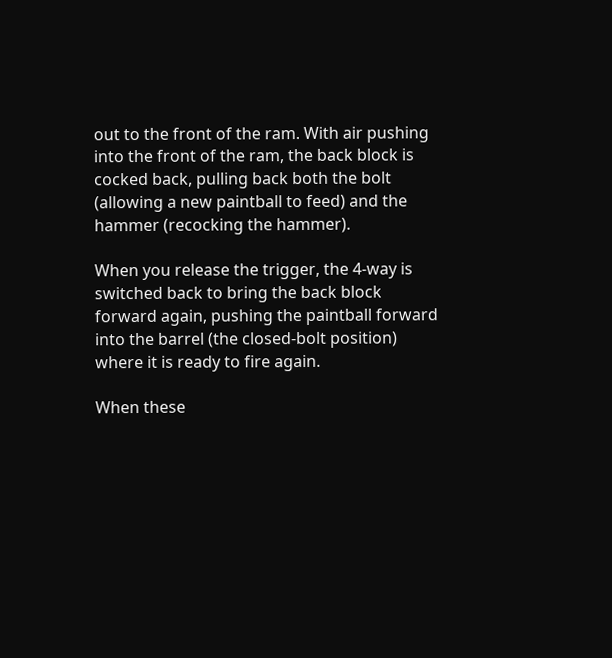out to the front of the ram. With air pushing into the front of the ram, the back block is cocked back, pulling back both the bolt (allowing a new paintball to feed) and the hammer (recocking the hammer).

When you release the trigger, the 4-way is switched back to bring the back block forward again, pushing the paintball forward into the barrel (the closed-bolt position) where it is ready to fire again.

When these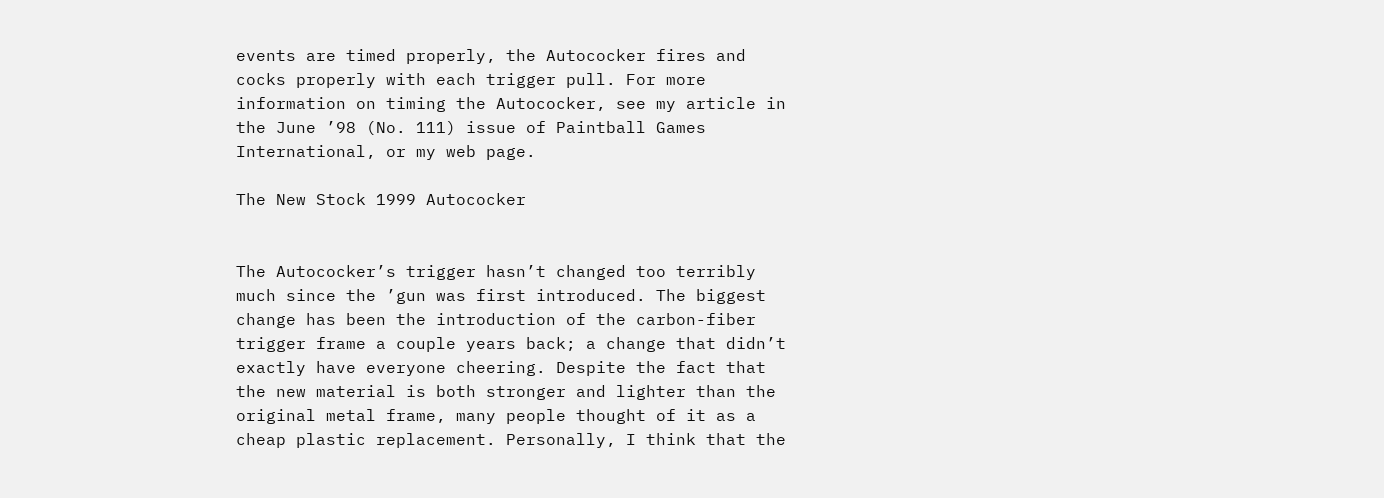events are timed properly, the Autococker fires and cocks properly with each trigger pull. For more information on timing the Autococker, see my article in the June ’98 (No. 111) issue of Paintball Games International, or my web page.

The New Stock 1999 Autococker


The Autococker’s trigger hasn’t changed too terribly much since the ’gun was first introduced. The biggest change has been the introduction of the carbon-fiber trigger frame a couple years back; a change that didn’t exactly have everyone cheering. Despite the fact that the new material is both stronger and lighter than the original metal frame, many people thought of it as a cheap plastic replacement. Personally, I think that the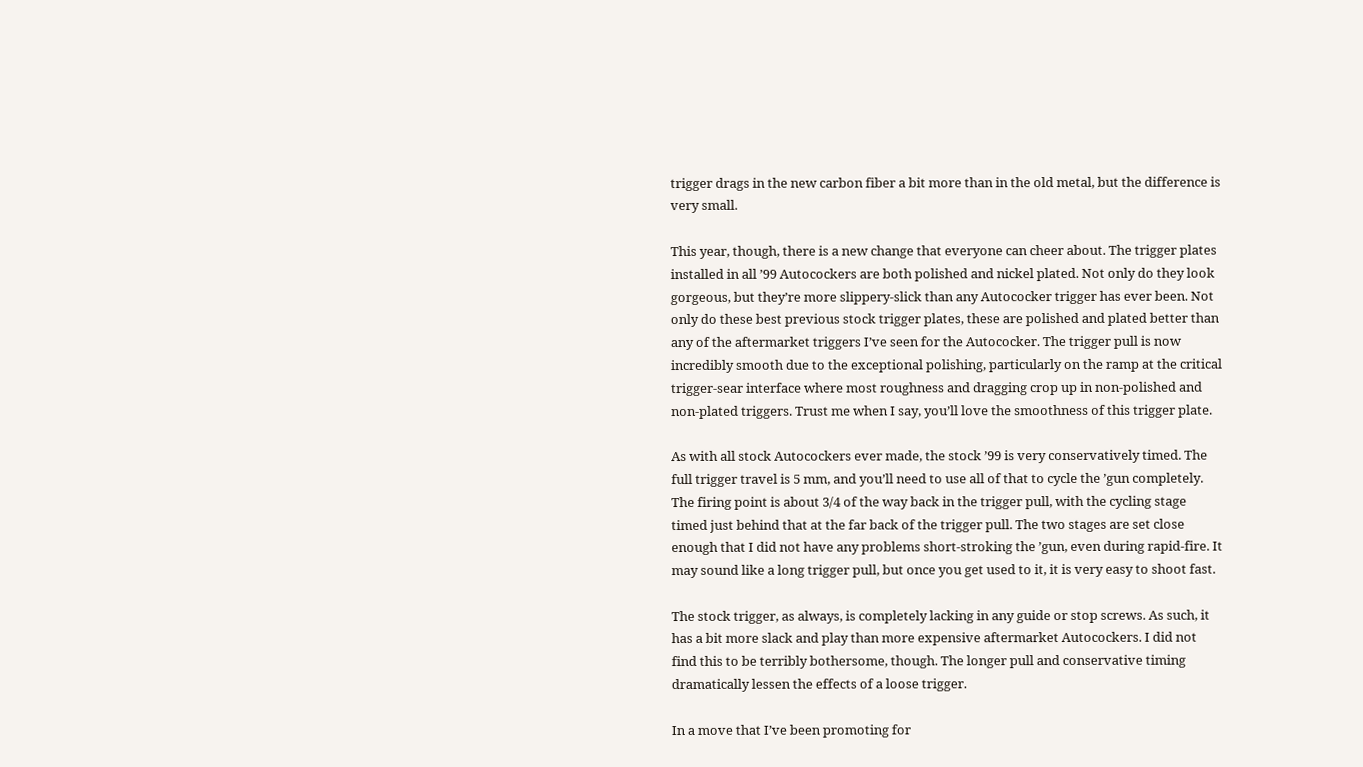trigger drags in the new carbon fiber a bit more than in the old metal, but the difference is very small.

This year, though, there is a new change that everyone can cheer about. The trigger plates installed in all ’99 Autocockers are both polished and nickel plated. Not only do they look gorgeous, but they’re more slippery-slick than any Autococker trigger has ever been. Not only do these best previous stock trigger plates, these are polished and plated better than any of the aftermarket triggers I’ve seen for the Autococker. The trigger pull is now incredibly smooth due to the exceptional polishing, particularly on the ramp at the critical trigger-sear interface where most roughness and dragging crop up in non-polished and non-plated triggers. Trust me when I say, you’ll love the smoothness of this trigger plate.

As with all stock Autocockers ever made, the stock ’99 is very conservatively timed. The full trigger travel is 5 mm, and you’ll need to use all of that to cycle the ’gun completely. The firing point is about 3/4 of the way back in the trigger pull, with the cycling stage timed just behind that at the far back of the trigger pull. The two stages are set close enough that I did not have any problems short-stroking the ’gun, even during rapid-fire. It may sound like a long trigger pull, but once you get used to it, it is very easy to shoot fast.

The stock trigger, as always, is completely lacking in any guide or stop screws. As such, it has a bit more slack and play than more expensive aftermarket Autocockers. I did not find this to be terribly bothersome, though. The longer pull and conservative timing dramatically lessen the effects of a loose trigger.

In a move that I’ve been promoting for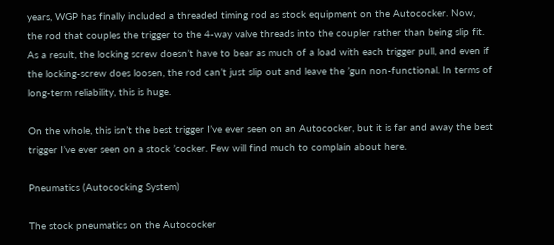years, WGP has finally included a threaded timing rod as stock equipment on the Autococker. Now, the rod that couples the trigger to the 4-way valve threads into the coupler rather than being slip fit. As a result, the locking screw doesn’t have to bear as much of a load with each trigger pull, and even if the locking-screw does loosen, the rod can’t just slip out and leave the ’gun non-functional. In terms of long-term reliability, this is huge.

On the whole, this isn’t the best trigger I’ve ever seen on an Autococker, but it is far and away the best trigger I’ve ever seen on a stock ’cocker. Few will find much to complain about here.

Pneumatics (Autococking System)

The stock pneumatics on the Autococker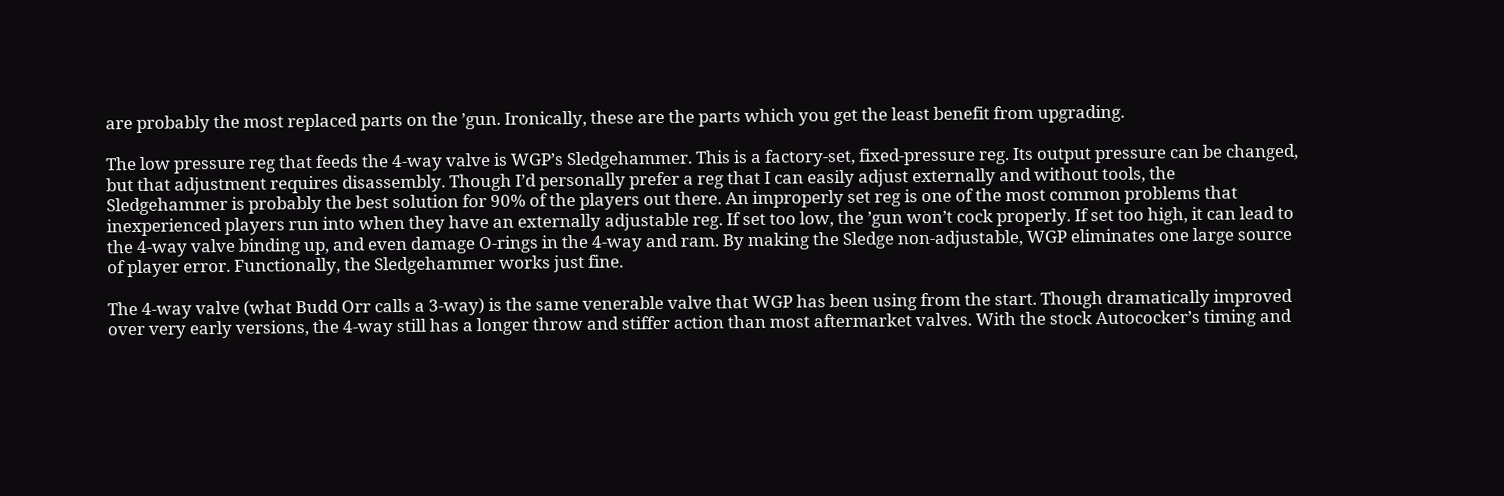are probably the most replaced parts on the ’gun. Ironically, these are the parts which you get the least benefit from upgrading.

The low pressure reg that feeds the 4-way valve is WGP’s Sledgehammer. This is a factory-set, fixed-pressure reg. Its output pressure can be changed, but that adjustment requires disassembly. Though I’d personally prefer a reg that I can easily adjust externally and without tools, the Sledgehammer is probably the best solution for 90% of the players out there. An improperly set reg is one of the most common problems that inexperienced players run into when they have an externally adjustable reg. If set too low, the ’gun won’t cock properly. If set too high, it can lead to the 4-way valve binding up, and even damage O-rings in the 4-way and ram. By making the Sledge non-adjustable, WGP eliminates one large source of player error. Functionally, the Sledgehammer works just fine.

The 4-way valve (what Budd Orr calls a 3-way) is the same venerable valve that WGP has been using from the start. Though dramatically improved over very early versions, the 4-way still has a longer throw and stiffer action than most aftermarket valves. With the stock Autococker’s timing and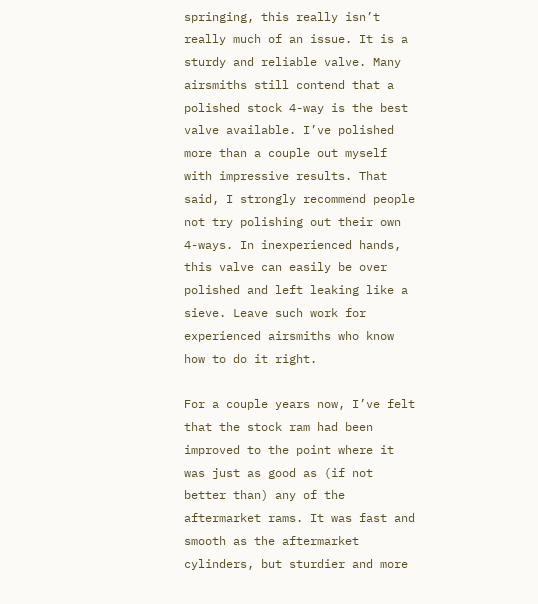springing, this really isn’t really much of an issue. It is a sturdy and reliable valve. Many airsmiths still contend that a polished stock 4-way is the best valve available. I’ve polished more than a couple out myself with impressive results. That said, I strongly recommend people not try polishing out their own 4-ways. In inexperienced hands, this valve can easily be over polished and left leaking like a sieve. Leave such work for experienced airsmiths who know how to do it right.

For a couple years now, I’ve felt that the stock ram had been improved to the point where it was just as good as (if not better than) any of the aftermarket rams. It was fast and smooth as the aftermarket cylinders, but sturdier and more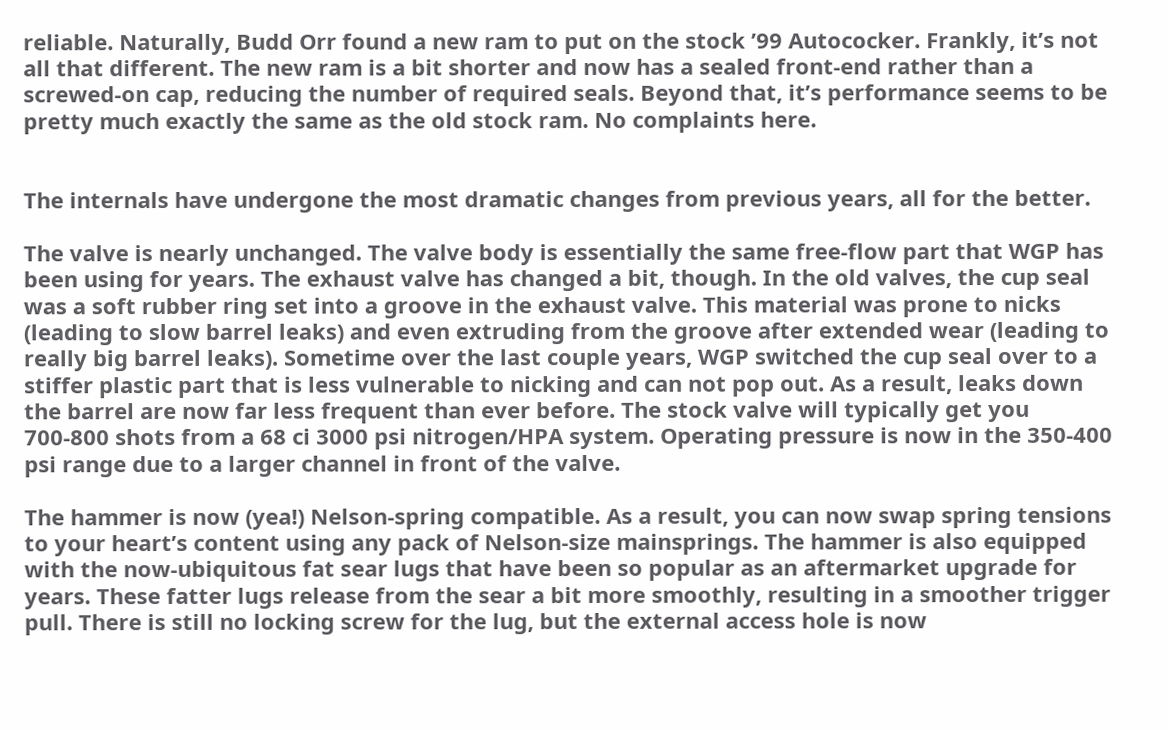reliable. Naturally, Budd Orr found a new ram to put on the stock ’99 Autococker. Frankly, it’s not all that different. The new ram is a bit shorter and now has a sealed front-end rather than a screwed-on cap, reducing the number of required seals. Beyond that, it’s performance seems to be pretty much exactly the same as the old stock ram. No complaints here.


The internals have undergone the most dramatic changes from previous years, all for the better.

The valve is nearly unchanged. The valve body is essentially the same free-flow part that WGP has been using for years. The exhaust valve has changed a bit, though. In the old valves, the cup seal was a soft rubber ring set into a groove in the exhaust valve. This material was prone to nicks (leading to slow barrel leaks) and even extruding from the groove after extended wear (leading to really big barrel leaks). Sometime over the last couple years, WGP switched the cup seal over to a stiffer plastic part that is less vulnerable to nicking and can not pop out. As a result, leaks down the barrel are now far less frequent than ever before. The stock valve will typically get you 700-800 shots from a 68 ci 3000 psi nitrogen/HPA system. Operating pressure is now in the 350-400 psi range due to a larger channel in front of the valve.

The hammer is now (yea!) Nelson-spring compatible. As a result, you can now swap spring tensions to your heart’s content using any pack of Nelson-size mainsprings. The hammer is also equipped with the now-ubiquitous fat sear lugs that have been so popular as an aftermarket upgrade for years. These fatter lugs release from the sear a bit more smoothly, resulting in a smoother trigger pull. There is still no locking screw for the lug, but the external access hole is now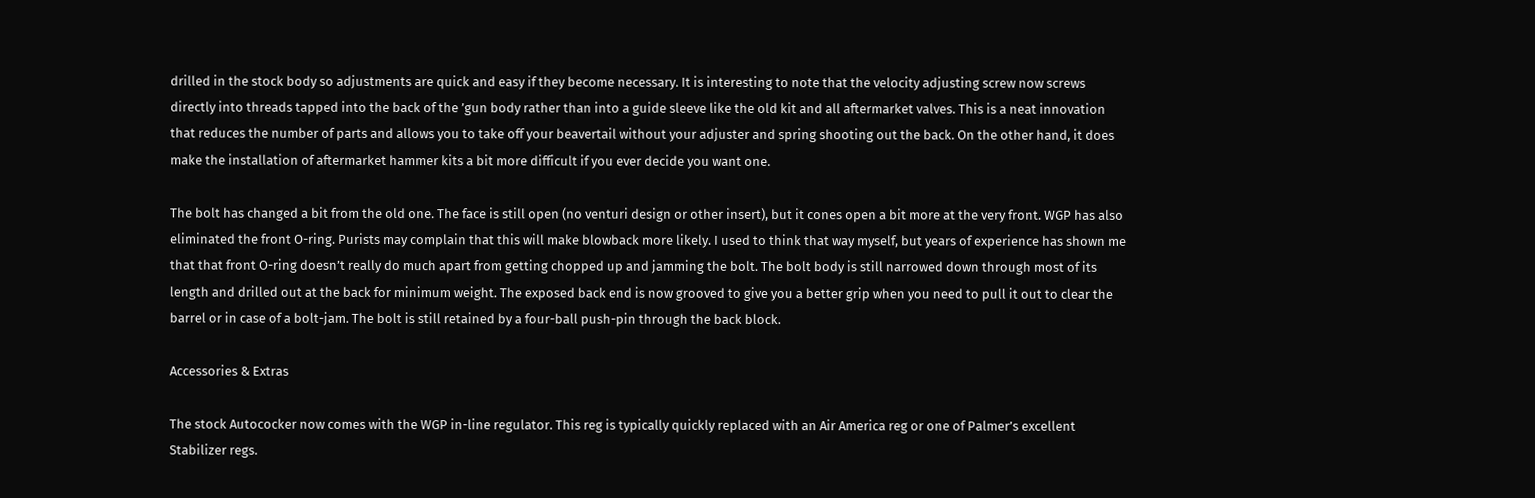drilled in the stock body so adjustments are quick and easy if they become necessary. It is interesting to note that the velocity adjusting screw now screws directly into threads tapped into the back of the ’gun body rather than into a guide sleeve like the old kit and all aftermarket valves. This is a neat innovation that reduces the number of parts and allows you to take off your beavertail without your adjuster and spring shooting out the back. On the other hand, it does make the installation of aftermarket hammer kits a bit more difficult if you ever decide you want one.

The bolt has changed a bit from the old one. The face is still open (no venturi design or other insert), but it cones open a bit more at the very front. WGP has also eliminated the front O-ring. Purists may complain that this will make blowback more likely. I used to think that way myself, but years of experience has shown me that that front O-ring doesn’t really do much apart from getting chopped up and jamming the bolt. The bolt body is still narrowed down through most of its length and drilled out at the back for minimum weight. The exposed back end is now grooved to give you a better grip when you need to pull it out to clear the barrel or in case of a bolt-jam. The bolt is still retained by a four-ball push-pin through the back block.

Accessories & Extras

The stock Autococker now comes with the WGP in-line regulator. This reg is typically quickly replaced with an Air America reg or one of Palmer’s excellent Stabilizer regs.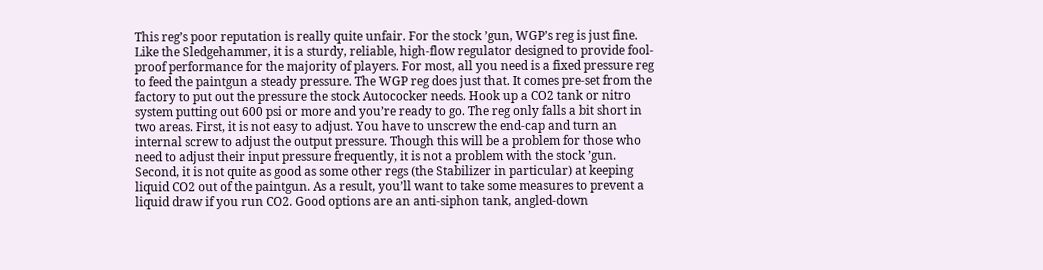This reg’s poor reputation is really quite unfair. For the stock ’gun, WGP’s reg is just fine. Like the Sledgehammer, it is a sturdy, reliable, high-flow regulator designed to provide fool-proof performance for the majority of players. For most, all you need is a fixed pressure reg to feed the paintgun a steady pressure. The WGP reg does just that. It comes pre-set from the factory to put out the pressure the stock Autococker needs. Hook up a CO2 tank or nitro system putting out 600 psi or more and you’re ready to go. The reg only falls a bit short in two areas. First, it is not easy to adjust. You have to unscrew the end-cap and turn an internal screw to adjust the output pressure. Though this will be a problem for those who need to adjust their input pressure frequently, it is not a problem with the stock ’gun. Second, it is not quite as good as some other regs (the Stabilizer in particular) at keeping liquid CO2 out of the paintgun. As a result, you’ll want to take some measures to prevent a liquid draw if you run CO2. Good options are an anti-siphon tank, angled-down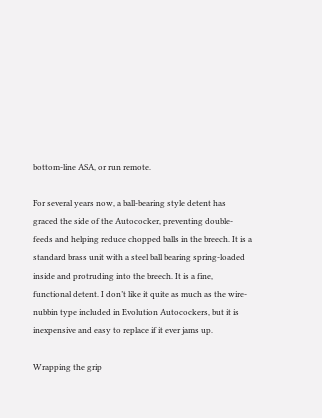bottom-line ASA, or run remote.

For several years now, a ball-bearing style detent has graced the side of the Autococker, preventing double-feeds and helping reduce chopped balls in the breech. It is a standard brass unit with a steel ball bearing spring-loaded inside and protruding into the breech. It is a fine, functional detent. I don’t like it quite as much as the wire-nubbin type included in Evolution Autocockers, but it is inexpensive and easy to replace if it ever jams up.

Wrapping the grip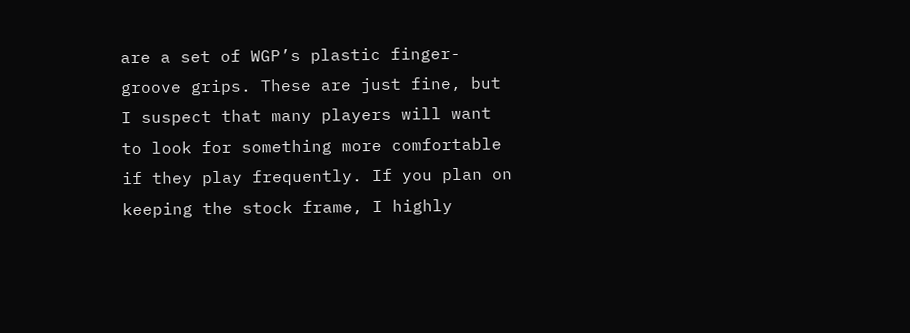are a set of WGP’s plastic finger-groove grips. These are just fine, but I suspect that many players will want to look for something more comfortable if they play frequently. If you plan on keeping the stock frame, I highly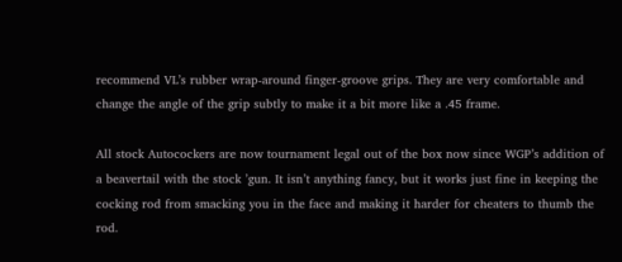recommend VL’s rubber wrap-around finger-groove grips. They are very comfortable and change the angle of the grip subtly to make it a bit more like a .45 frame.

All stock Autocockers are now tournament legal out of the box now since WGP’s addition of a beavertail with the stock ’gun. It isn’t anything fancy, but it works just fine in keeping the cocking rod from smacking you in the face and making it harder for cheaters to thumb the rod.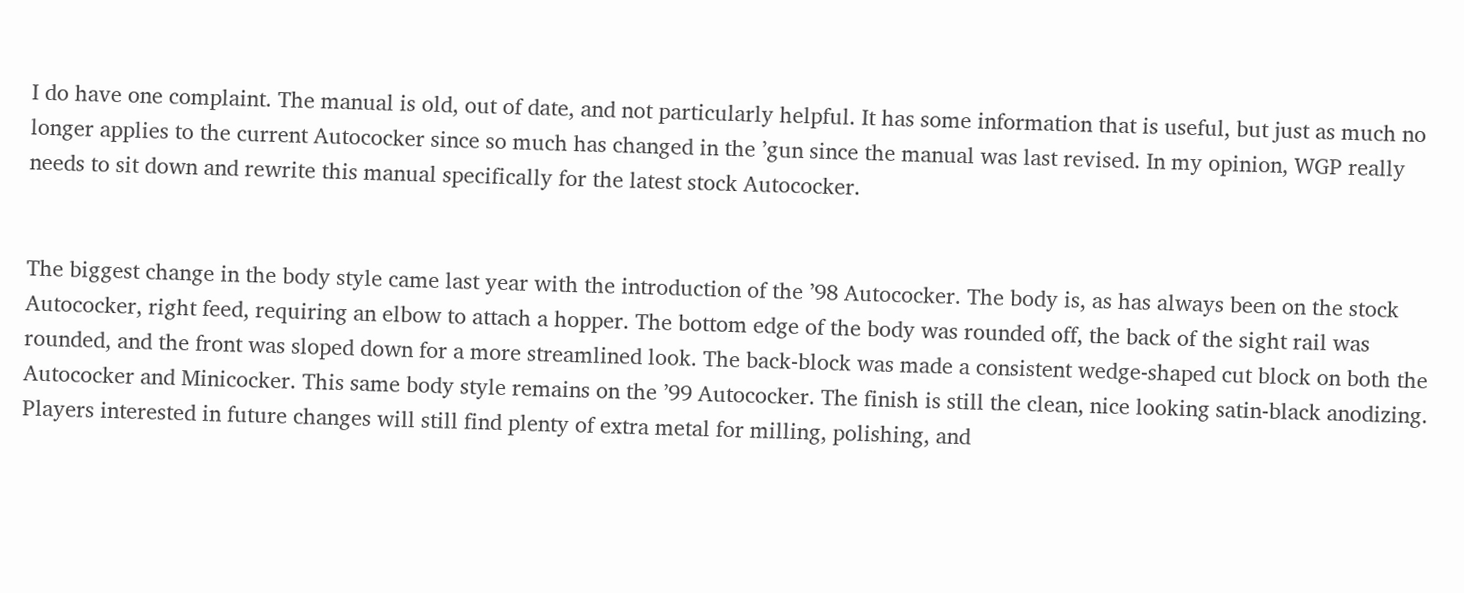I do have one complaint. The manual is old, out of date, and not particularly helpful. It has some information that is useful, but just as much no longer applies to the current Autococker since so much has changed in the ’gun since the manual was last revised. In my opinion, WGP really needs to sit down and rewrite this manual specifically for the latest stock Autococker.


The biggest change in the body style came last year with the introduction of the ’98 Autococker. The body is, as has always been on the stock Autococker, right feed, requiring an elbow to attach a hopper. The bottom edge of the body was rounded off, the back of the sight rail was rounded, and the front was sloped down for a more streamlined look. The back-block was made a consistent wedge-shaped cut block on both the Autococker and Minicocker. This same body style remains on the ’99 Autococker. The finish is still the clean, nice looking satin-black anodizing. Players interested in future changes will still find plenty of extra metal for milling, polishing, and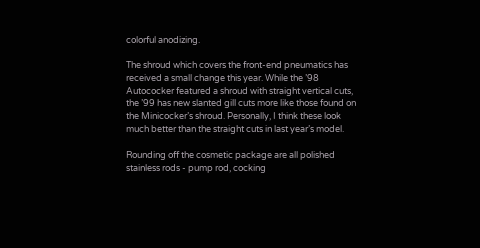colorful anodizing.

The shroud which covers the front-end pneumatics has received a small change this year. While the ’98 Autococker featured a shroud with straight vertical cuts, the ’99 has new slanted gill cuts more like those found on the Minicocker’s shroud. Personally, I think these look much better than the straight cuts in last year’s model.

Rounding off the cosmetic package are all polished stainless rods - pump rod, cocking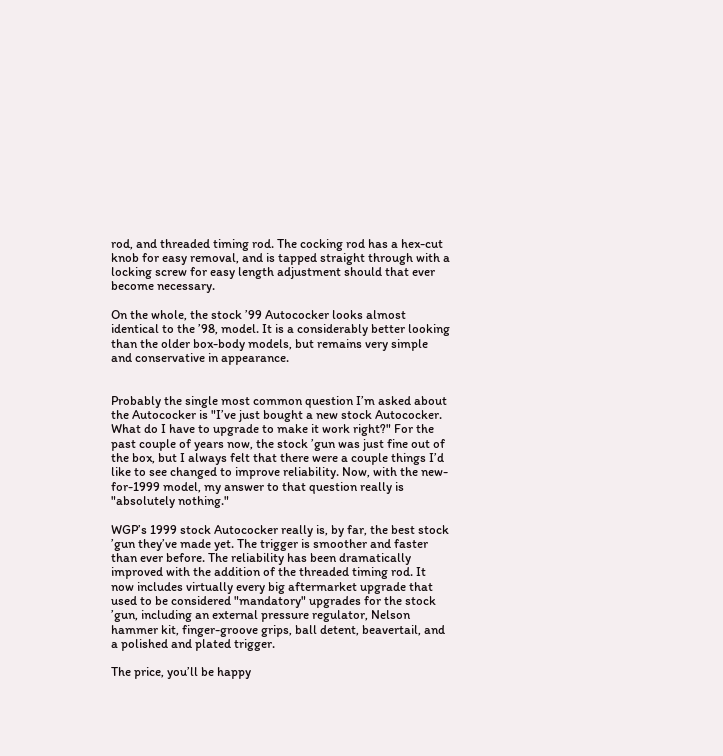rod, and threaded timing rod. The cocking rod has a hex-cut knob for easy removal, and is tapped straight through with a locking screw for easy length adjustment should that ever become necessary.

On the whole, the stock ’99 Autococker looks almost identical to the ’98, model. It is a considerably better looking than the older box-body models, but remains very simple and conservative in appearance.


Probably the single most common question I’m asked about the Autococker is "I’ve just bought a new stock Autococker. What do I have to upgrade to make it work right?" For the past couple of years now, the stock ’gun was just fine out of the box, but I always felt that there were a couple things I’d like to see changed to improve reliability. Now, with the new-for-1999 model, my answer to that question really is "absolutely nothing."

WGP’s 1999 stock Autococker really is, by far, the best stock ’gun they’ve made yet. The trigger is smoother and faster than ever before. The reliability has been dramatically improved with the addition of the threaded timing rod. It now includes virtually every big aftermarket upgrade that used to be considered "mandatory" upgrades for the stock ’gun, including an external pressure regulator, Nelson hammer kit, finger-groove grips, ball detent, beavertail, and a polished and plated trigger.

The price, you’ll be happy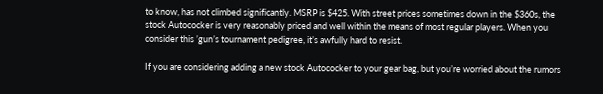to know, has not climbed significantly. MSRP is $425. With street prices sometimes down in the $360s, the stock Autococker is very reasonably priced and well within the means of most regular players. When you consider this ’gun’s tournament pedigree, it’s awfully hard to resist.

If you are considering adding a new stock Autococker to your gear bag, but you’re worried about the rumors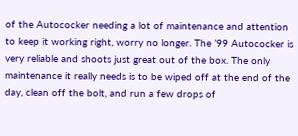of the Autococker needing a lot of maintenance and attention to keep it working right, worry no longer. The ’99 Autococker is very reliable and shoots just great out of the box. The only maintenance it really needs is to be wiped off at the end of the day, clean off the bolt, and run a few drops of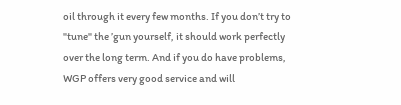oil through it every few months. If you don’t try to "tune" the ’gun yourself, it should work perfectly over the long term. And if you do have problems, WGP offers very good service and will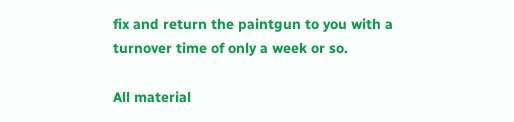fix and return the paintgun to you with a turnover time of only a week or so.

All material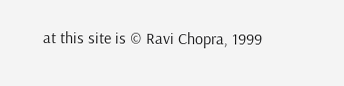at this site is © Ravi Chopra, 1999